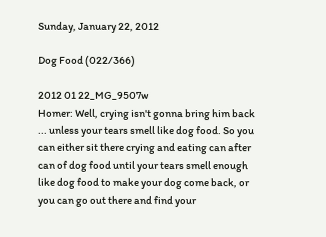Sunday, January 22, 2012

Dog Food (022/366)

2012 01 22_MG_9507w
Homer: Well, crying isn't gonna bring him back ... unless your tears smell like dog food. So you can either sit there crying and eating can after can of dog food until your tears smell enough like dog food to make your dog come back, or you can go out there and find your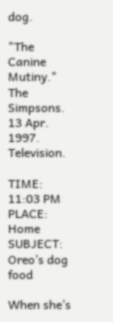dog.

"The Canine Mutiny." The Simpsons. 13 Apr. 1997. Television.

TIME:  11:03 PM
PLACE:  Home
SUBJECT:  Oreo’s dog food

When she’s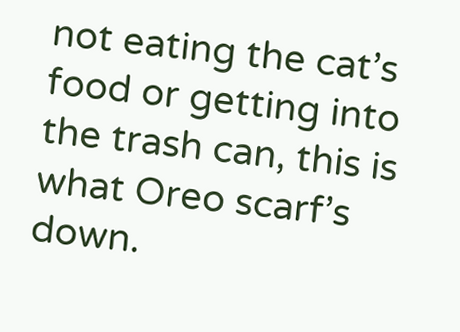not eating the cat’s food or getting into the trash can, this is what Oreo scarf’s down.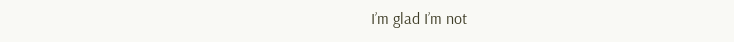I’m glad I’m not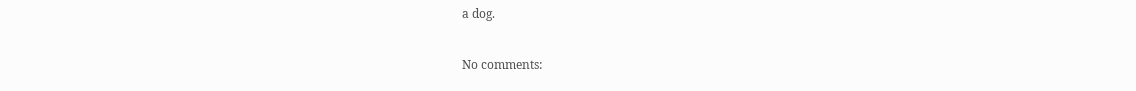a dog.

No comments: